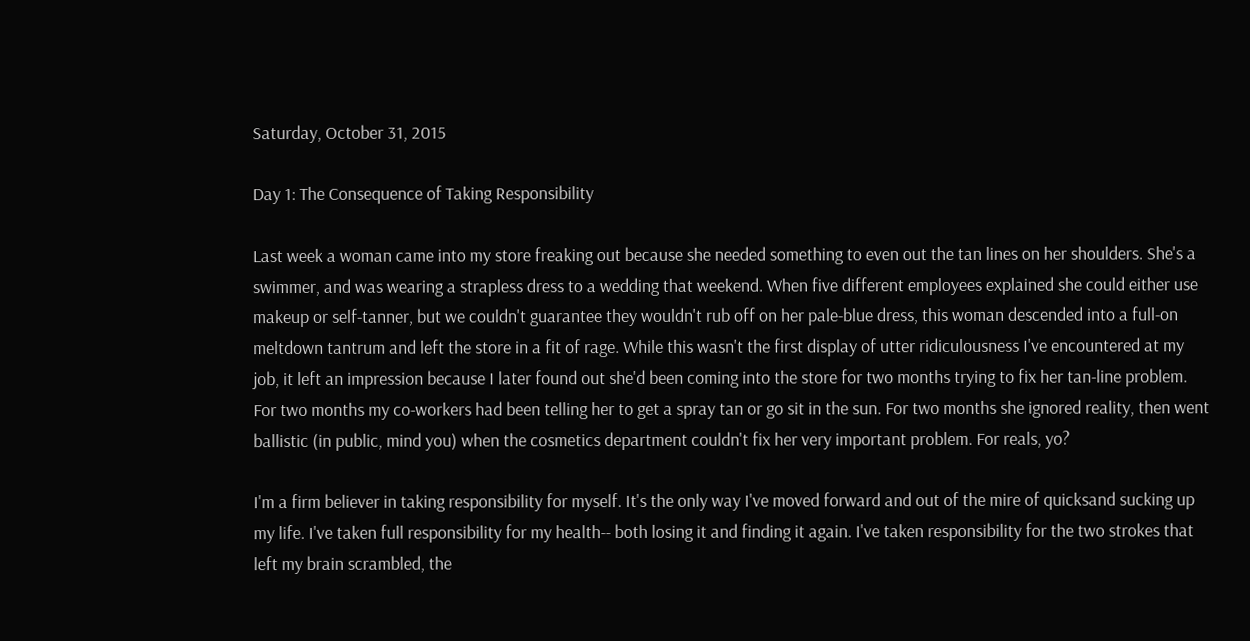Saturday, October 31, 2015

Day 1: The Consequence of Taking Responsibility

Last week a woman came into my store freaking out because she needed something to even out the tan lines on her shoulders. She's a swimmer, and was wearing a strapless dress to a wedding that weekend. When five different employees explained she could either use makeup or self-tanner, but we couldn't guarantee they wouldn't rub off on her pale-blue dress, this woman descended into a full-on meltdown tantrum and left the store in a fit of rage. While this wasn't the first display of utter ridiculousness I've encountered at my job, it left an impression because I later found out she'd been coming into the store for two months trying to fix her tan-line problem. For two months my co-workers had been telling her to get a spray tan or go sit in the sun. For two months she ignored reality, then went ballistic (in public, mind you) when the cosmetics department couldn't fix her very important problem. For reals, yo?

I'm a firm believer in taking responsibility for myself. It's the only way I've moved forward and out of the mire of quicksand sucking up my life. I've taken full responsibility for my health-- both losing it and finding it again. I've taken responsibility for the two strokes that left my brain scrambled, the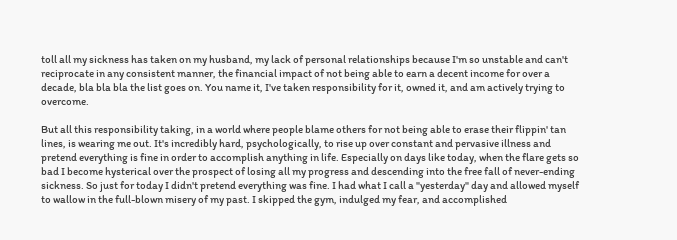toll all my sickness has taken on my husband, my lack of personal relationships because I'm so unstable and can't reciprocate in any consistent manner, the financial impact of not being able to earn a decent income for over a decade, bla bla bla the list goes on. You name it, I've taken responsibility for it, owned it, and am actively trying to overcome.

But all this responsibility taking, in a world where people blame others for not being able to erase their flippin' tan lines, is wearing me out. It's incredibly hard, psychologically, to rise up over constant and pervasive illness and pretend everything is fine in order to accomplish anything in life. Especially on days like today, when the flare gets so bad I become hysterical over the prospect of losing all my progress and descending into the free fall of never-ending sickness. So just for today I didn't pretend everything was fine. I had what I call a "yesterday" day and allowed myself to wallow in the full-blown misery of my past. I skipped the gym, indulged my fear, and accomplished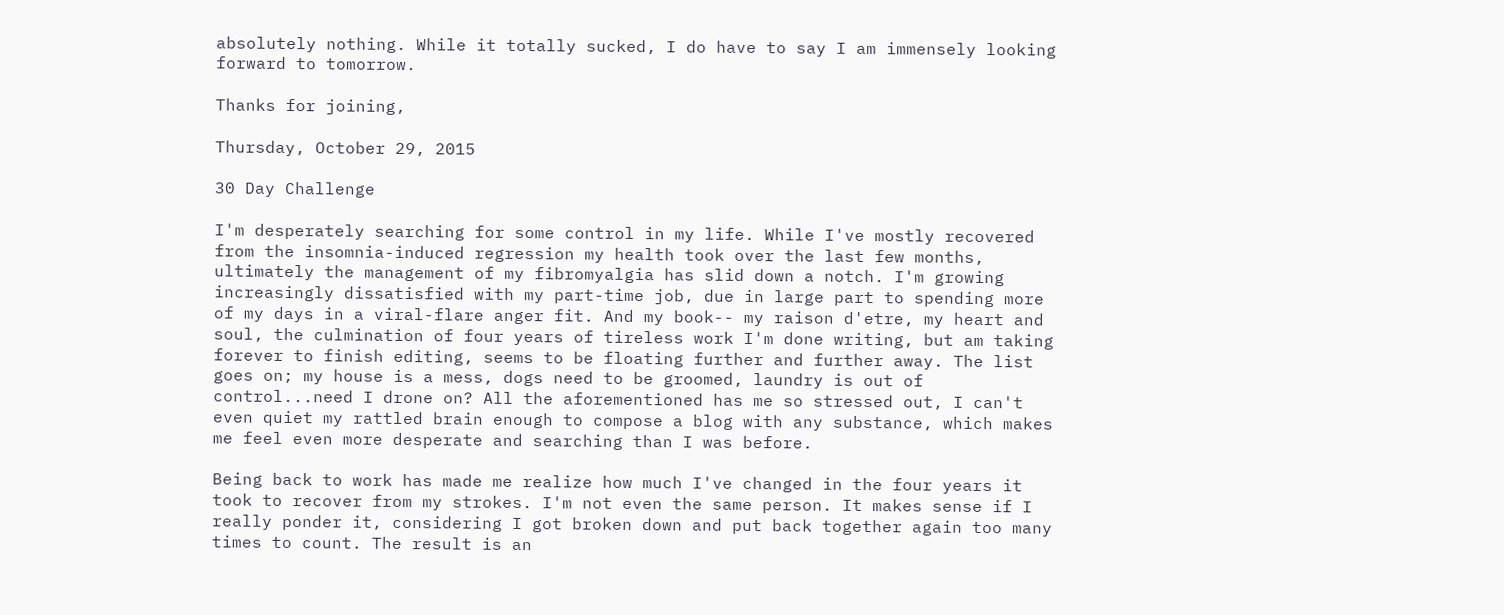absolutely nothing. While it totally sucked, I do have to say I am immensely looking forward to tomorrow.

Thanks for joining,

Thursday, October 29, 2015

30 Day Challenge

I'm desperately searching for some control in my life. While I've mostly recovered from the insomnia-induced regression my health took over the last few months, ultimately the management of my fibromyalgia has slid down a notch. I'm growing increasingly dissatisfied with my part-time job, due in large part to spending more of my days in a viral-flare anger fit. And my book-- my raison d'etre, my heart and soul, the culmination of four years of tireless work I'm done writing, but am taking forever to finish editing, seems to be floating further and further away. The list goes on; my house is a mess, dogs need to be groomed, laundry is out of control...need I drone on? All the aforementioned has me so stressed out, I can't even quiet my rattled brain enough to compose a blog with any substance, which makes me feel even more desperate and searching than I was before.

Being back to work has made me realize how much I've changed in the four years it took to recover from my strokes. I'm not even the same person. It makes sense if I really ponder it, considering I got broken down and put back together again too many times to count. The result is an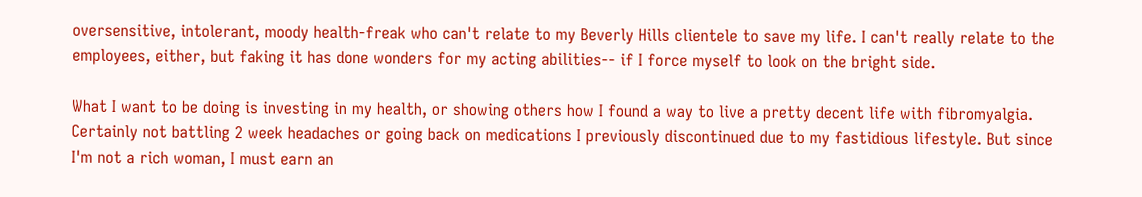oversensitive, intolerant, moody health-freak who can't relate to my Beverly Hills clientele to save my life. I can't really relate to the employees, either, but faking it has done wonders for my acting abilities-- if I force myself to look on the bright side.

What I want to be doing is investing in my health, or showing others how I found a way to live a pretty decent life with fibromyalgia. Certainly not battling 2 week headaches or going back on medications I previously discontinued due to my fastidious lifestyle. But since I'm not a rich woman, I must earn an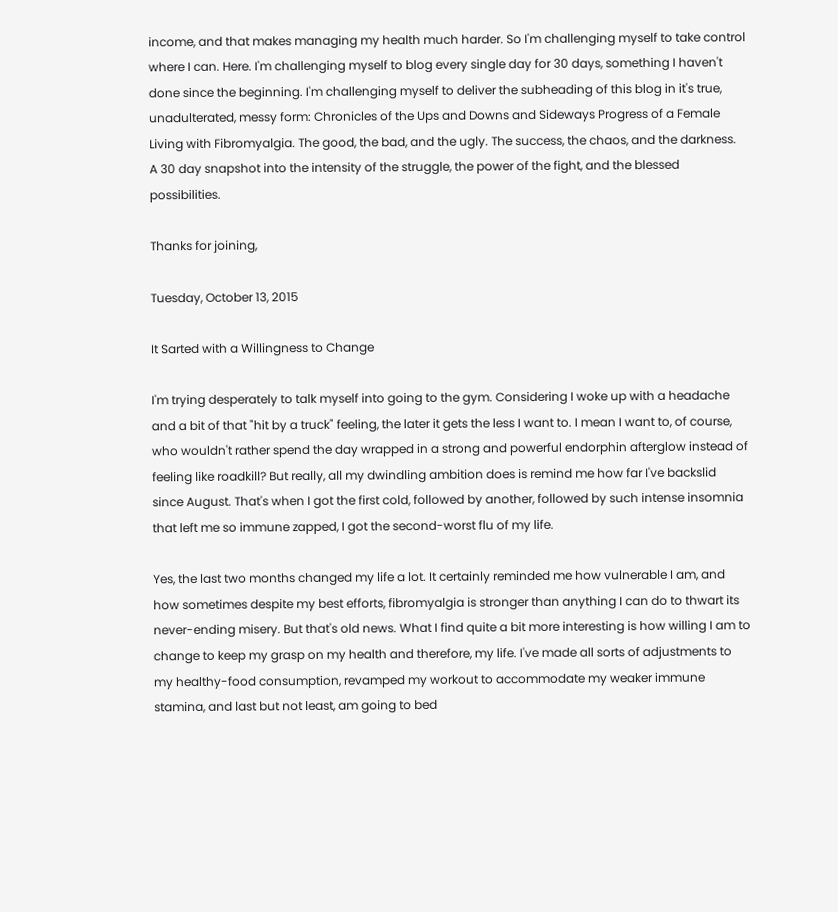income, and that makes managing my health much harder. So I'm challenging myself to take control where I can. Here. I'm challenging myself to blog every single day for 30 days, something I haven't done since the beginning. I'm challenging myself to deliver the subheading of this blog in it's true, unadulterated, messy form: Chronicles of the Ups and Downs and Sideways Progress of a Female Living with Fibromyalgia. The good, the bad, and the ugly. The success, the chaos, and the darkness. A 30 day snapshot into the intensity of the struggle, the power of the fight, and the blessed possibilities.

Thanks for joining,

Tuesday, October 13, 2015

It Sarted with a Willingness to Change

I'm trying desperately to talk myself into going to the gym. Considering I woke up with a headache and a bit of that "hit by a truck" feeling, the later it gets the less I want to. I mean I want to, of course, who wouldn't rather spend the day wrapped in a strong and powerful endorphin afterglow instead of feeling like roadkill? But really, all my dwindling ambition does is remind me how far I've backslid since August. That's when I got the first cold, followed by another, followed by such intense insomnia that left me so immune zapped, I got the second-worst flu of my life.

Yes, the last two months changed my life a lot. It certainly reminded me how vulnerable I am, and how sometimes despite my best efforts, fibromyalgia is stronger than anything I can do to thwart its never-ending misery. But that's old news. What I find quite a bit more interesting is how willing I am to change to keep my grasp on my health and therefore, my life. I've made all sorts of adjustments to my healthy-food consumption, revamped my workout to accommodate my weaker immune stamina, and last but not least, am going to bed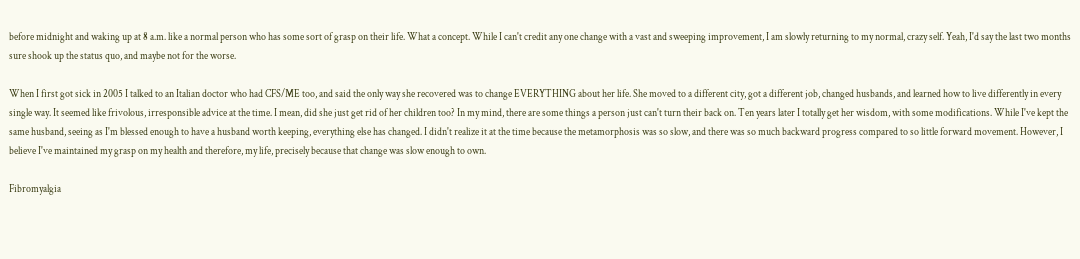before midnight and waking up at 8 a.m. like a normal person who has some sort of grasp on their life. What a concept. While I can't credit any one change with a vast and sweeping improvement, I am slowly returning to my normal, crazy self. Yeah, I'd say the last two months sure shook up the status quo, and maybe not for the worse.

When I first got sick in 2005 I talked to an Italian doctor who had CFS/ME too, and said the only way she recovered was to change EVERYTHING about her life. She moved to a different city, got a different job, changed husbands, and learned how to live differently in every single way. It seemed like frivolous, irresponsible advice at the time. I mean, did she just get rid of her children too? In my mind, there are some things a person just can't turn their back on. Ten years later I totally get her wisdom, with some modifications. While I've kept the same husband, seeing as I'm blessed enough to have a husband worth keeping, everything else has changed. I didn't realize it at the time because the metamorphosis was so slow, and there was so much backward progress compared to so little forward movement. However, I believe I've maintained my grasp on my health and therefore, my life, precisely because that change was slow enough to own.

Fibromyalgia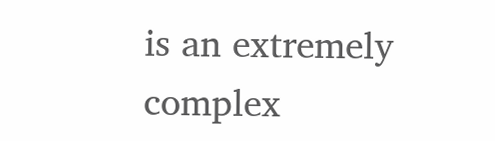is an extremely complex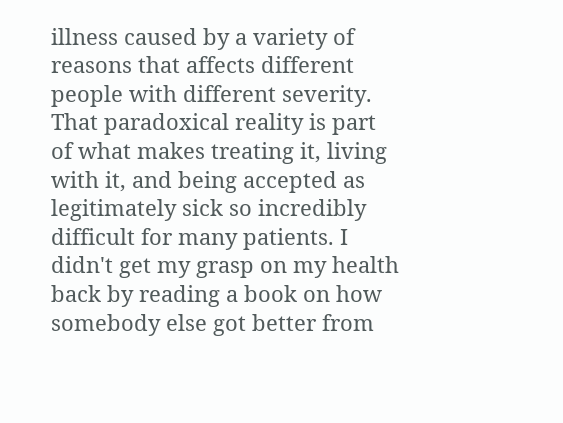illness caused by a variety of reasons that affects different people with different severity. That paradoxical reality is part of what makes treating it, living with it, and being accepted as legitimately sick so incredibly difficult for many patients. I didn't get my grasp on my health back by reading a book on how somebody else got better from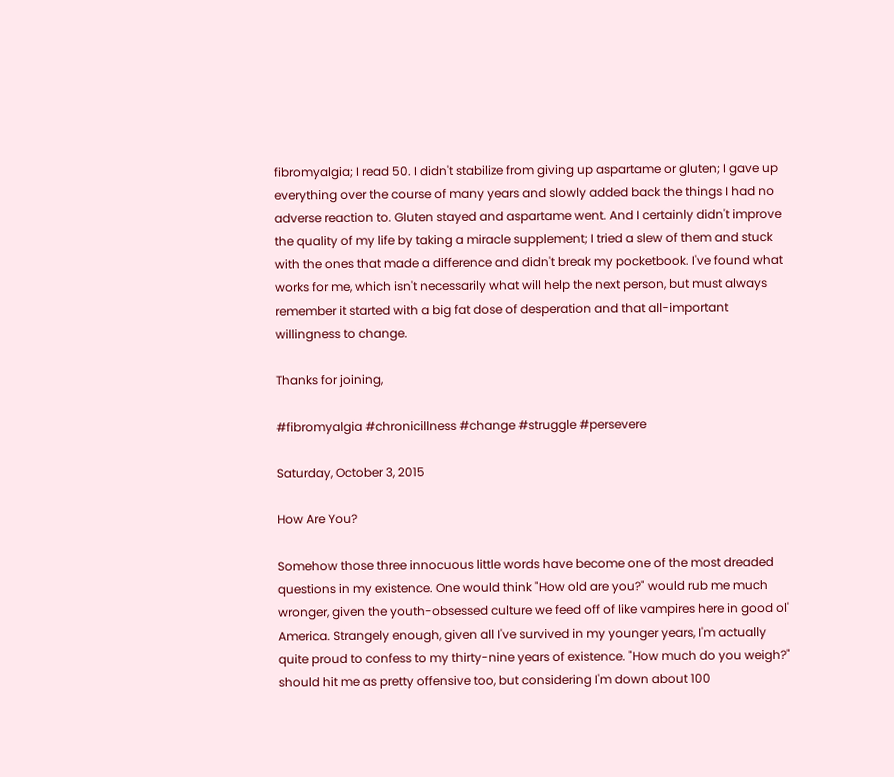fibromyalgia; I read 50. I didn't stabilize from giving up aspartame or gluten; I gave up everything over the course of many years and slowly added back the things I had no adverse reaction to. Gluten stayed and aspartame went. And I certainly didn't improve the quality of my life by taking a miracle supplement; I tried a slew of them and stuck with the ones that made a difference and didn't break my pocketbook. I've found what works for me, which isn't necessarily what will help the next person, but must always remember it started with a big fat dose of desperation and that all-important willingness to change.

Thanks for joining,

#fibromyalgia #chronicillness #change #struggle #persevere

Saturday, October 3, 2015

How Are You?

Somehow those three innocuous little words have become one of the most dreaded questions in my existence. One would think "How old are you?" would rub me much wronger, given the youth-obsessed culture we feed off of like vampires here in good ol' America. Strangely enough, given all I've survived in my younger years, I'm actually quite proud to confess to my thirty-nine years of existence. "How much do you weigh?" should hit me as pretty offensive too, but considering I'm down about 100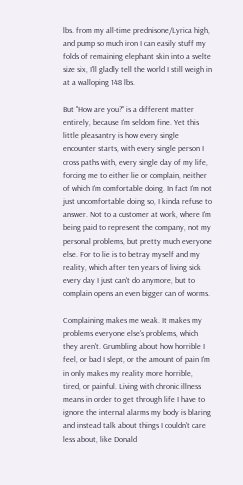lbs. from my all-time prednisone/Lyrica high, and pump so much iron I can easily stuff my folds of remaining elephant skin into a svelte size six, I'll gladly tell the world I still weigh in at a walloping 148 lbs.

But "How are you?" is a different matter entirely, because I'm seldom fine. Yet this little pleasantry is how every single encounter starts, with every single person I cross paths with, every single day of my life, forcing me to either lie or complain, neither of which I'm comfortable doing. In fact I'm not just uncomfortable doing so, I kinda refuse to answer. Not to a customer at work, where I'm being paid to represent the company, not my personal problems, but pretty much everyone else. For to lie is to betray myself and my reality, which after ten years of living sick every day I just can't do anymore, but to complain opens an even bigger can of worms.

Complaining makes me weak. It makes my problems everyone else's problems, which they aren't. Grumbling about how horrible I feel, or bad I slept, or the amount of pain I'm in only makes my reality more horrible, tired, or painful. Living with chronic illness means in order to get through life I have to ignore the internal alarms my body is blaring and instead talk about things I couldn't care less about, like Donald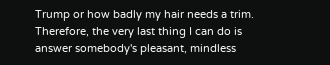Trump or how badly my hair needs a trim. Therefore, the very last thing I can do is answer somebody's pleasant, mindless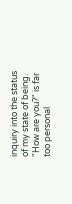inquiry into the status of my state of being. "How are you?" is far too personal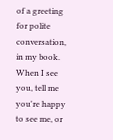of a greeting for polite conversation, in my book. When I see you, tell me you're happy to see me, or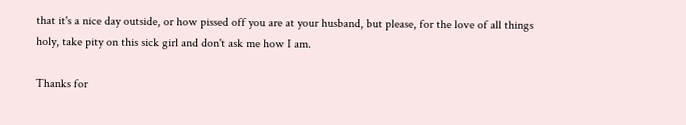that it's a nice day outside, or how pissed off you are at your husband, but please, for the love of all things holy, take pity on this sick girl and don't ask me how I am.

Thanks for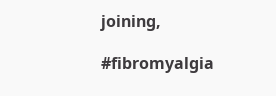joining,

#fibromyalgia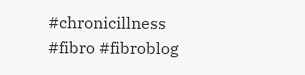#chronicillness #fibro #fibroblog